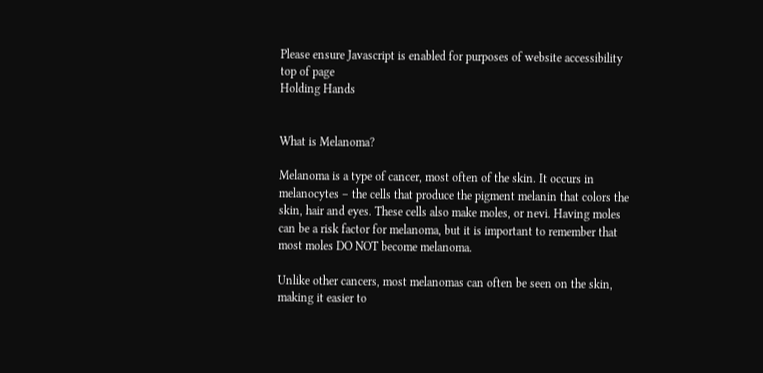Please ensure Javascript is enabled for purposes of website accessibility
top of page
Holding Hands


What is Melanoma?

Melanoma is a type of cancer, most often of the skin. It occurs in melanocytes – the cells that produce the pigment melanin that colors the skin, hair and eyes. These cells also make moles, or nevi. Having moles can be a risk factor for melanoma, but it is important to remember that most moles DO NOT become melanoma.

Unlike other cancers, most melanomas can often be seen on the skin, making it easier to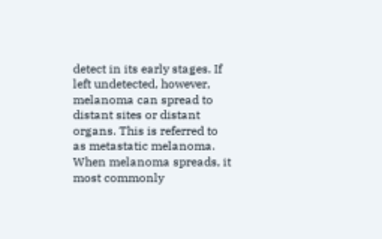detect in its early stages. If left undetected, however, melanoma can spread to distant sites or distant organs. This is referred to as metastatic melanoma. When melanoma spreads, it most commonly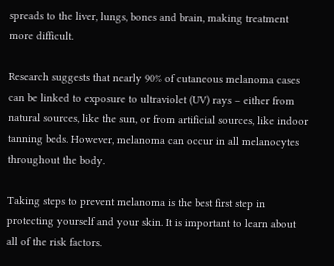spreads to the liver, lungs, bones and brain, making treatment more difficult.

Research suggests that nearly 90% of cutaneous melanoma cases can be linked to exposure to ultraviolet (UV) rays – either from natural sources, like the sun, or from artificial sources, like indoor tanning beds. However, melanoma can occur in all melanocytes throughout the body.

Taking steps to prevent melanoma is the best first step in protecting yourself and your skin. It is important to learn about all of the risk factors.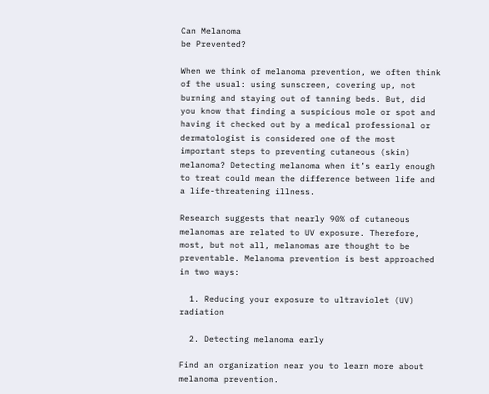Can Melanoma
be Prevented?

When we think of melanoma prevention, we often think of the usual: using sunscreen, covering up, not burning and staying out of tanning beds. But, did you know that finding a suspicious mole or spot and having it checked out by a medical professional or dermatologist is considered one of the most important steps to preventing cutaneous (skin) melanoma? Detecting melanoma when it’s early enough to treat could mean the difference between life and a life-threatening illness.

Research suggests that nearly 90% of cutaneous melanomas are related to UV exposure. Therefore, most, but not all, melanomas are thought to be preventable. Melanoma prevention is best approached in two ways:

  1. Reducing your exposure to ultraviolet (UV) radiation

  2. Detecting melanoma early

Find an organization near you to learn more about melanoma prevention.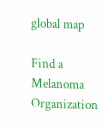global map

Find a Melanoma Organization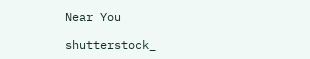Near You

shutterstock_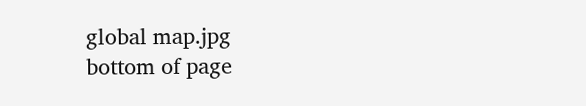global map.jpg
bottom of page